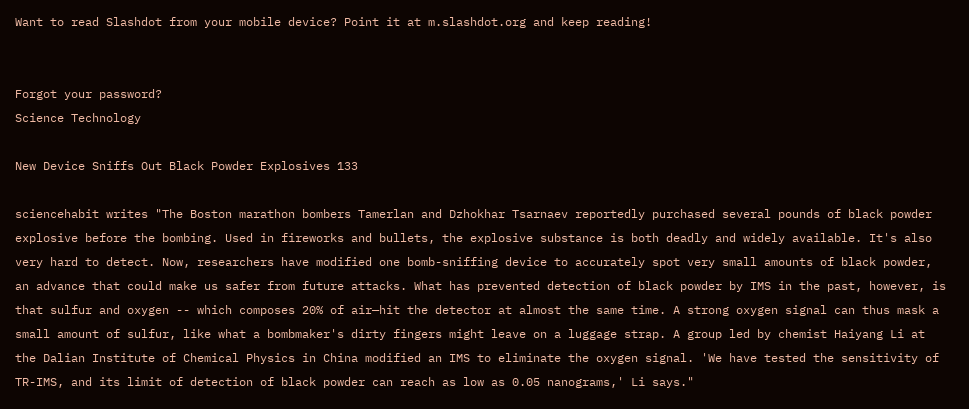Want to read Slashdot from your mobile device? Point it at m.slashdot.org and keep reading!


Forgot your password?
Science Technology

New Device Sniffs Out Black Powder Explosives 133

sciencehabit writes "The Boston marathon bombers Tamerlan and Dzhokhar Tsarnaev reportedly purchased several pounds of black powder explosive before the bombing. Used in fireworks and bullets, the explosive substance is both deadly and widely available. It's also very hard to detect. Now, researchers have modified one bomb-sniffing device to accurately spot very small amounts of black powder, an advance that could make us safer from future attacks. What has prevented detection of black powder by IMS in the past, however, is that sulfur and oxygen -- which composes 20% of air—hit the detector at almost the same time. A strong oxygen signal can thus mask a small amount of sulfur, like what a bombmaker's dirty fingers might leave on a luggage strap. A group led by chemist Haiyang Li at the Dalian Institute of Chemical Physics in China modified an IMS to eliminate the oxygen signal. 'We have tested the sensitivity of TR-IMS, and its limit of detection of black powder can reach as low as 0.05 nanograms,' Li says."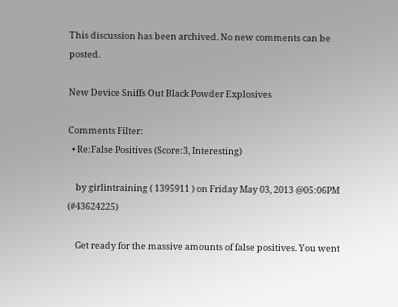This discussion has been archived. No new comments can be posted.

New Device Sniffs Out Black Powder Explosives

Comments Filter:
  • Re:False Positives (Score:3, Interesting)

    by girlintraining ( 1395911 ) on Friday May 03, 2013 @05:06PM (#43624225)

    Get ready for the massive amounts of false positives. You went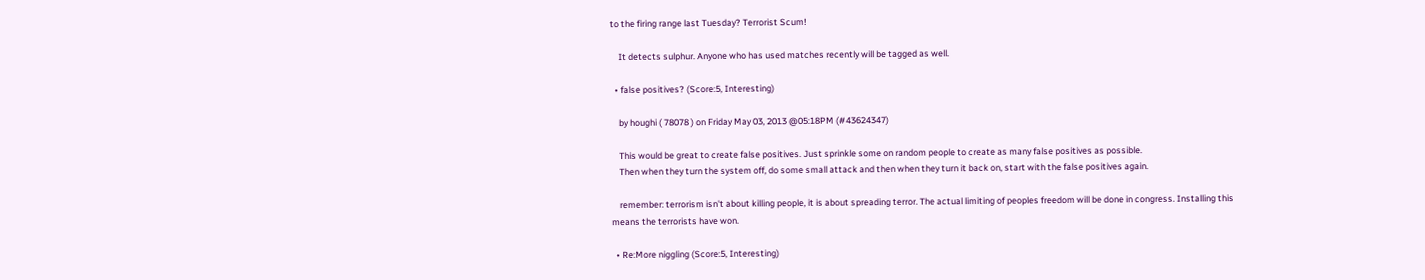to the firing range last Tuesday? Terrorist Scum!

    It detects sulphur. Anyone who has used matches recently will be tagged as well.

  • false positives? (Score:5, Interesting)

    by houghi ( 78078 ) on Friday May 03, 2013 @05:18PM (#43624347)

    This would be great to create false positives. Just sprinkle some on random people to create as many false positives as possible.
    Then when they turn the system off, do some small attack and then when they turn it back on, start with the false positives again.

    remember: terrorism isn't about killing people, it is about spreading terror. The actual limiting of peoples freedom will be done in congress. Installing this means the terrorists have won.

  • Re:More niggling (Score:5, Interesting)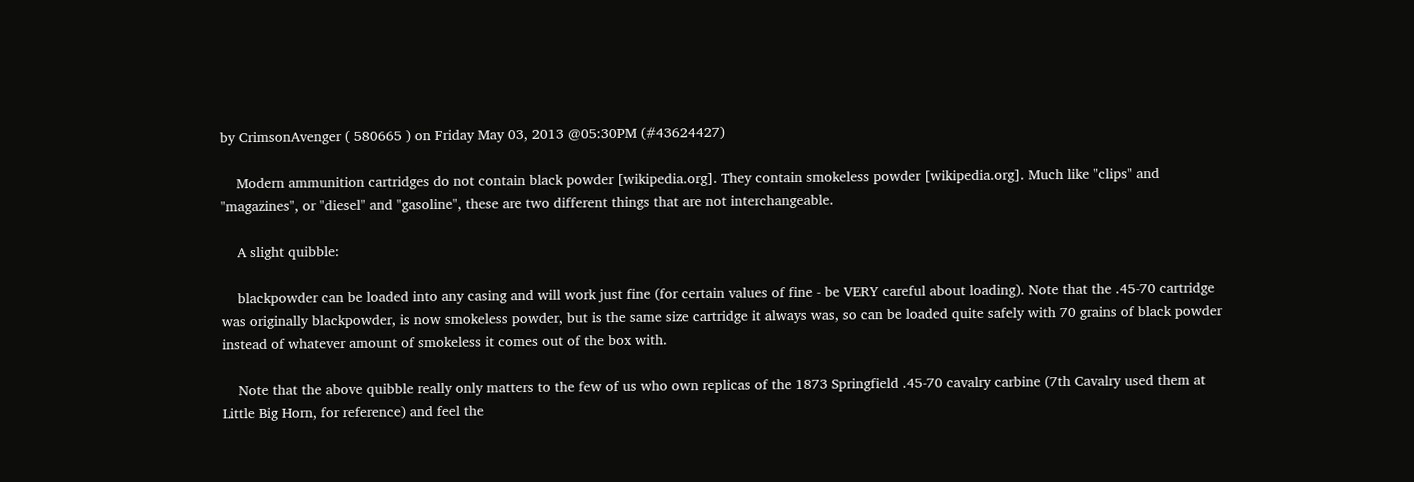by CrimsonAvenger ( 580665 ) on Friday May 03, 2013 @05:30PM (#43624427)

    Modern ammunition cartridges do not contain black powder [wikipedia.org]. They contain smokeless powder [wikipedia.org]. Much like "clips" and "magazines", or "diesel" and "gasoline", these are two different things that are not interchangeable.

    A slight quibble:

    blackpowder can be loaded into any casing and will work just fine (for certain values of fine - be VERY careful about loading). Note that the .45-70 cartridge was originally blackpowder, is now smokeless powder, but is the same size cartridge it always was, so can be loaded quite safely with 70 grains of black powder instead of whatever amount of smokeless it comes out of the box with.

    Note that the above quibble really only matters to the few of us who own replicas of the 1873 Springfield .45-70 cavalry carbine (7th Cavalry used them at Little Big Horn, for reference) and feel the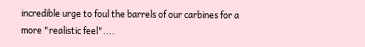incredible urge to foul the barrels of our carbines for a more "realistic feel"....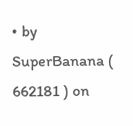• by SuperBanana ( 662181 ) on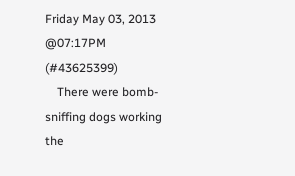Friday May 03, 2013 @07:17PM (#43625399)
    There were bomb-sniffing dogs working the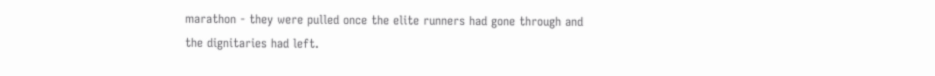marathon - they were pulled once the elite runners had gone through and the dignitaries had left.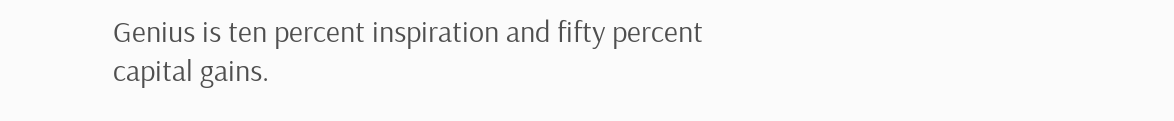Genius is ten percent inspiration and fifty percent capital gains.